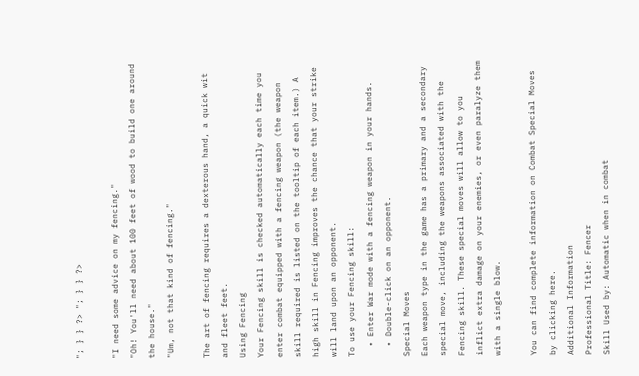"; } } ?> "; } } ?>

"I need some advice on my fencing."
"Oh! You'll need about 100 feet of wood to build one around the house."
"Um, not that kind of fencing."

The art of fencing requires a dexterous hand, a quick wit and fleet feet.
Using Fencing
Your Fencing skill is checked automatically each time you enter combat equipped with a fencing weapon (the weapon skill required is listed on the tooltip of each item.) A high skill in Fencing improves the chance that your strike will land upon an opponent.
To use your Fencing skill:
  • Enter War mode with a fencing weapon in your hands.
  • Double-click on an opponent.
Special Moves
Each weapon type in the game has a primary and a secondary special move, including the weapons associated with the Fencing skill. These special moves will allow to you inflict extra damage on your enemies, or even paralyze them with a single blow.

You can find complete information on Combat Special Moves by clicking here.
Additional Information
Professional Title: Fencer
Skill Used by: Automatic when in combat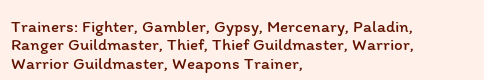Trainers: Fighter, Gambler, Gypsy, Mercenary, Paladin, Ranger Guildmaster, Thief, Thief Guildmaster, Warrior, Warrior Guildmaster, Weapons Trainer,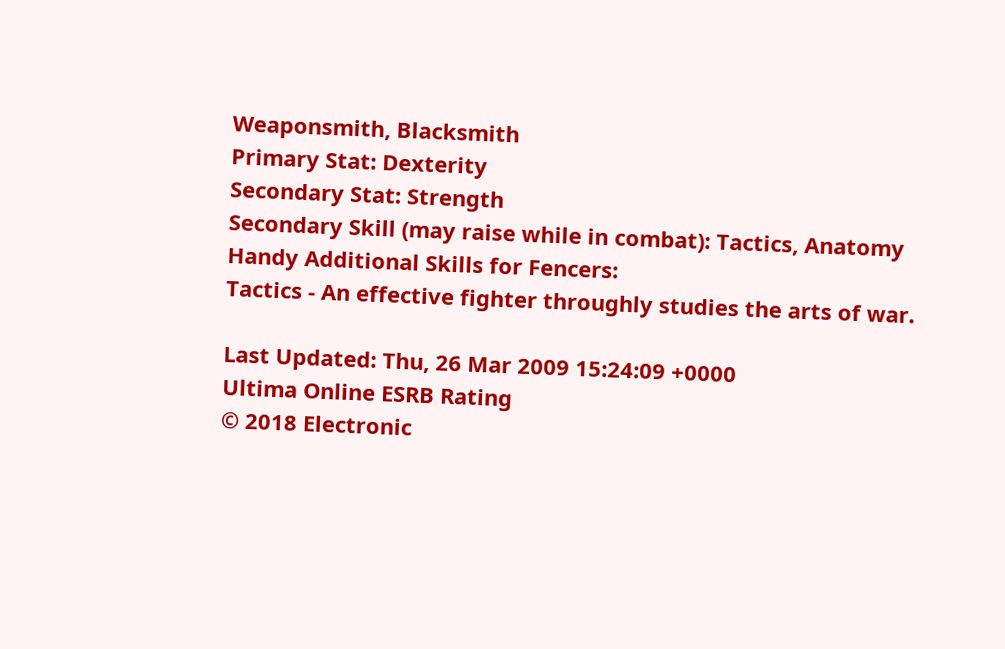Weaponsmith, Blacksmith
Primary Stat: Dexterity
Secondary Stat: Strength
Secondary Skill (may raise while in combat): Tactics, Anatomy
Handy Additional Skills for Fencers:
Tactics - An effective fighter throughly studies the arts of war.

Last Updated: Thu, 26 Mar 2009 15:24:09 +0000
Ultima Online ESRB Rating
© 2018 Electronic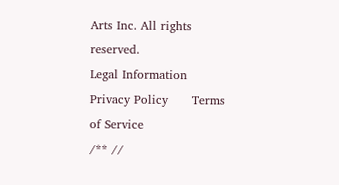Arts Inc. All rights reserved.
Legal Information      Privacy Policy      Terms of Service
/** //